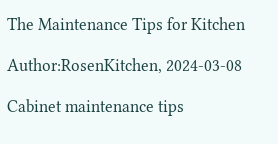The Maintenance Tips for Kitchen

Author:RosenKitchen, 2024-03-08

Cabinet maintenance tips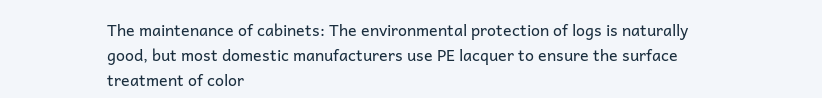The maintenance of cabinets: The environmental protection of logs is naturally good, but most domestic manufacturers use PE lacquer to ensure the surface treatment of color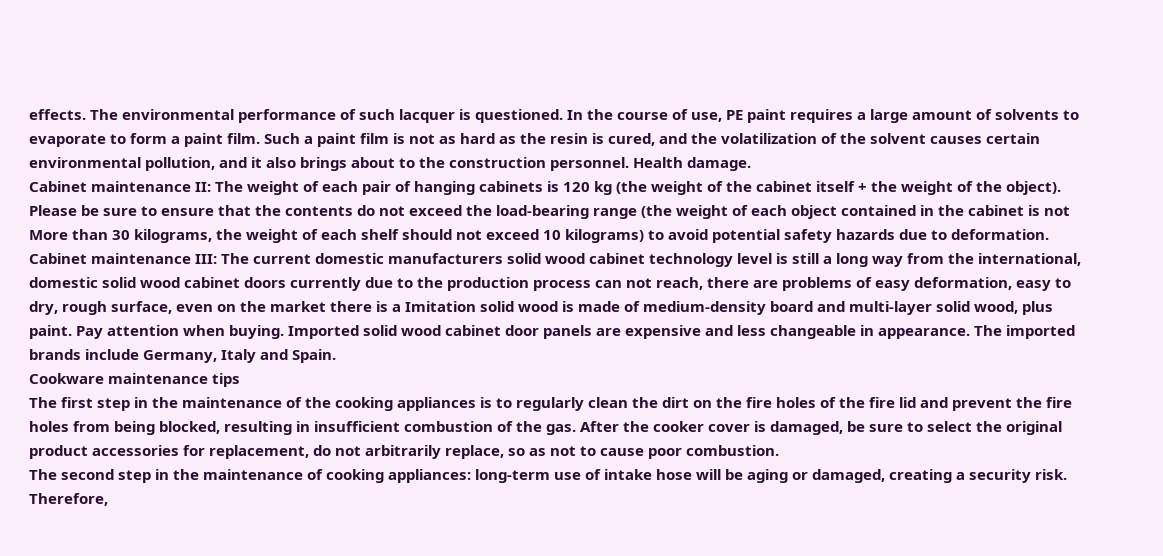effects. The environmental performance of such lacquer is questioned. In the course of use, PE paint requires a large amount of solvents to evaporate to form a paint film. Such a paint film is not as hard as the resin is cured, and the volatilization of the solvent causes certain environmental pollution, and it also brings about to the construction personnel. Health damage.
Cabinet maintenance II: The weight of each pair of hanging cabinets is 120 kg (the weight of the cabinet itself + the weight of the object). Please be sure to ensure that the contents do not exceed the load-bearing range (the weight of each object contained in the cabinet is not More than 30 kilograms, the weight of each shelf should not exceed 10 kilograms) to avoid potential safety hazards due to deformation.
Cabinet maintenance III: The current domestic manufacturers solid wood cabinet technology level is still a long way from the international, domestic solid wood cabinet doors currently due to the production process can not reach, there are problems of easy deformation, easy to dry, rough surface, even on the market there is a Imitation solid wood is made of medium-density board and multi-layer solid wood, plus paint. Pay attention when buying. Imported solid wood cabinet door panels are expensive and less changeable in appearance. The imported brands include Germany, Italy and Spain.
Cookware maintenance tips
The first step in the maintenance of the cooking appliances is to regularly clean the dirt on the fire holes of the fire lid and prevent the fire holes from being blocked, resulting in insufficient combustion of the gas. After the cooker cover is damaged, be sure to select the original product accessories for replacement, do not arbitrarily replace, so as not to cause poor combustion.
The second step in the maintenance of cooking appliances: long-term use of intake hose will be aging or damaged, creating a security risk. Therefore,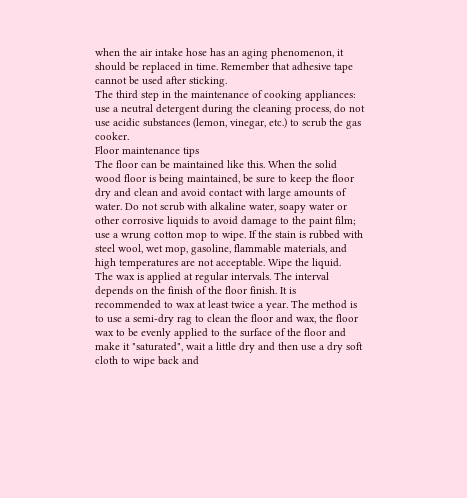when the air intake hose has an aging phenomenon, it should be replaced in time. Remember that adhesive tape cannot be used after sticking.
The third step in the maintenance of cooking appliances: use a neutral detergent during the cleaning process, do not use acidic substances (lemon, vinegar, etc.) to scrub the gas cooker.
Floor maintenance tips
The floor can be maintained like this. When the solid wood floor is being maintained, be sure to keep the floor dry and clean and avoid contact with large amounts of water. Do not scrub with alkaline water, soapy water or other corrosive liquids to avoid damage to the paint film; use a wrung cotton mop to wipe. If the stain is rubbed with steel wool, wet mop, gasoline, flammable materials, and high temperatures are not acceptable. Wipe the liquid.
The wax is applied at regular intervals. The interval depends on the finish of the floor finish. It is recommended to wax at least twice a year. The method is to use a semi-dry rag to clean the floor and wax, the floor wax to be evenly applied to the surface of the floor and make it "saturated", wait a little dry and then use a dry soft cloth to wipe back and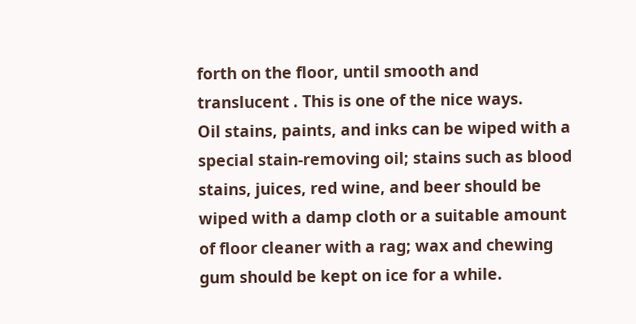forth on the floor, until smooth and translucent . This is one of the nice ways.
Oil stains, paints, and inks can be wiped with a special stain-removing oil; stains such as blood stains, juices, red wine, and beer should be wiped with a damp cloth or a suitable amount of floor cleaner with a rag; wax and chewing gum should be kept on ice for a while.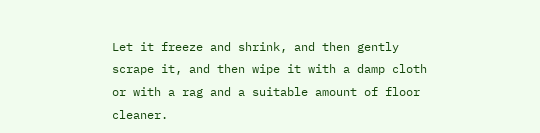Let it freeze and shrink, and then gently scrape it, and then wipe it with a damp cloth or with a rag and a suitable amount of floor cleaner.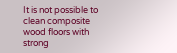It is not possible to clean composite wood floors with strong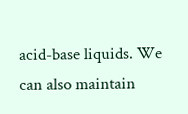acid-base liquids. We can also maintain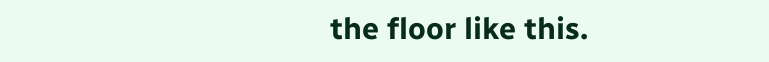the floor like this.